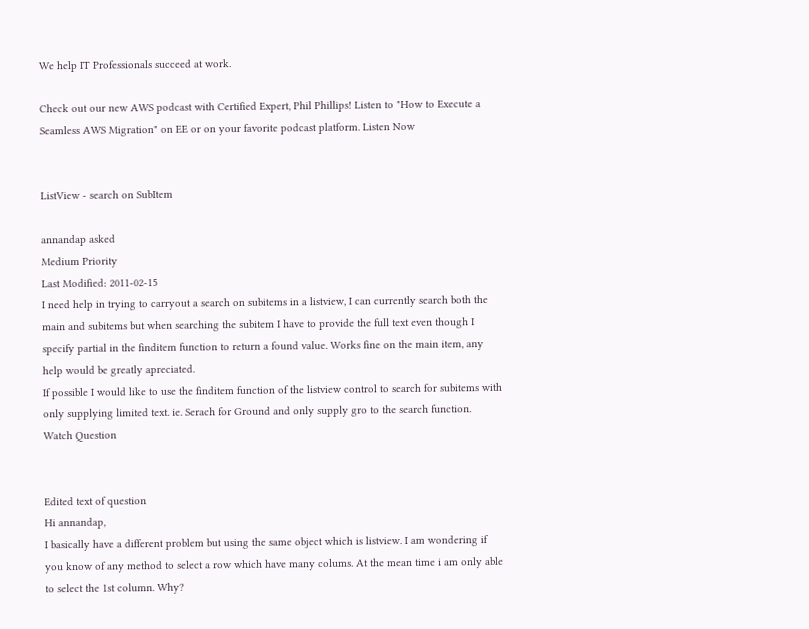We help IT Professionals succeed at work.

Check out our new AWS podcast with Certified Expert, Phil Phillips! Listen to "How to Execute a Seamless AWS Migration" on EE or on your favorite podcast platform. Listen Now


ListView - search on SubItem

annandap asked
Medium Priority
Last Modified: 2011-02-15
I need help in trying to carryout a search on subitems in a listview, I can currently search both the main and subitems but when searching the subitem I have to provide the full text even though I specify partial in the finditem function to return a found value. Works fine on the main item, any help would be greatly apreciated.
If possible I would like to use the finditem function of the listview control to search for subitems with only supplying limited text. ie. Serach for Ground and only supply gro to the search function.
Watch Question


Edited text of question
Hi annandap,
I basically have a different problem but using the same object which is listview. I am wondering if you know of any method to select a row which have many colums. At the mean time i am only able to select the 1st column. Why?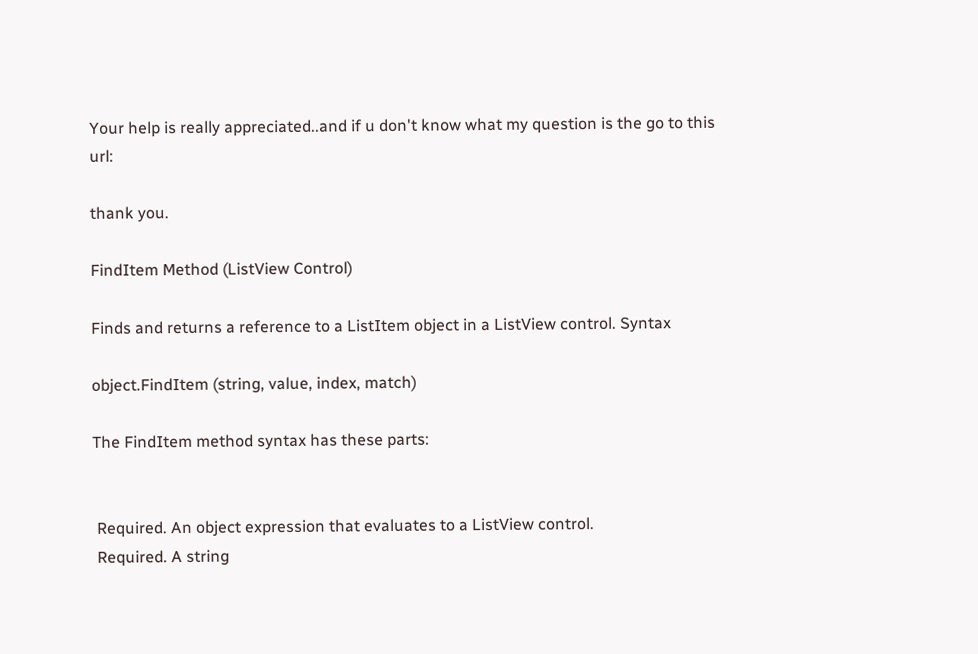Your help is really appreciated..and if u don't know what my question is the go to this url:

thank you.

FindItem Method (ListView Control)

Finds and returns a reference to a ListItem object in a ListView control. Syntax

object.FindItem (string, value, index, match)

The FindItem method syntax has these parts:


 Required. An object expression that evaluates to a ListView control.
 Required. A string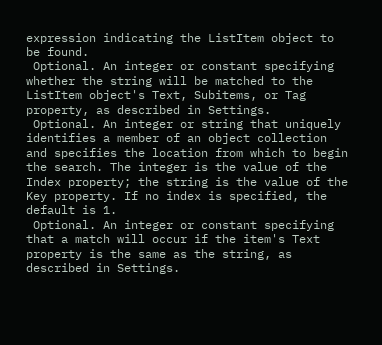expression indicating the ListItem object to be found.
 Optional. An integer or constant specifying whether the string will be matched to the ListItem object's Text, Subitems, or Tag property, as described in Settings.
 Optional. An integer or string that uniquely identifies a member of an object collection and specifies the location from which to begin the search. The integer is the value of the Index property; the string is the value of the Key property. If no index is specified, the default is 1.
 Optional. An integer or constant specifying that a match will occur if the item's Text property is the same as the string, as described in Settings.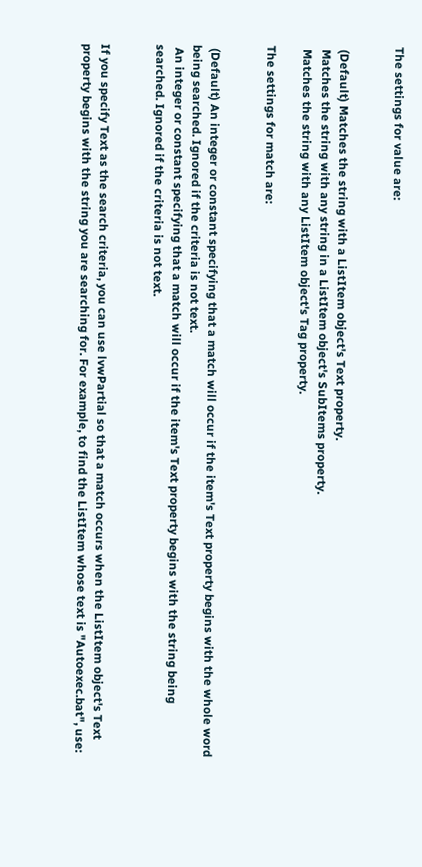The settings for value are:


 (Default) Matches the string with a ListItem object's Text property.
 Matches the string with any string in a ListItem object's SubItems property.
 Matches the string with any ListItem object's Tag property.

The settings for match are:


 (Default) An integer or constant specifying that a match will occur if the item's Text property begins with the whole word being searched. Ignored if the criteria is not text.
 An integer or constant specifying that a match will occur if the item's Text property begins with the string being searched. Ignored if the criteria is not text.


If you specify Text as the search criteria, you can use lvwPartial so that a match occurs when the ListItem object's Text property begins with the string you are searching for. For example, to find the ListItem whose text is "Autoexec.bat", use: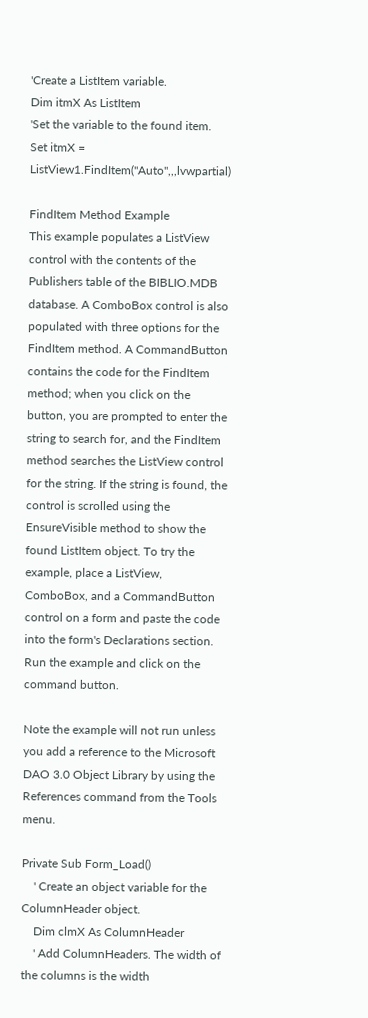'Create a ListItem variable.
Dim itmX As ListItem
'Set the variable to the found item.
Set itmX = ListView1.FindItem("Auto",,,lvwpartial)

FindItem Method Example
This example populates a ListView control with the contents of the Publishers table of the BIBLIO.MDB database. A ComboBox control is also populated with three options for the FindItem method. A CommandButton contains the code for the FindItem method; when you click on the button, you are prompted to enter the string to search for, and the FindItem method searches the ListView control for the string. If the string is found, the control is scrolled using the EnsureVisible method to show the found ListItem object. To try the example, place a ListView, ComboBox, and a CommandButton control on a form and paste the code into the form's Declarations section. Run the example and click on the command button.

Note the example will not run unless you add a reference to the Microsoft DAO 3.0 Object Library by using the References command from the Tools menu.

Private Sub Form_Load()
    ' Create an object variable for the ColumnHeader object.
    Dim clmX As ColumnHeader
    ' Add ColumnHeaders. The width of the columns is the width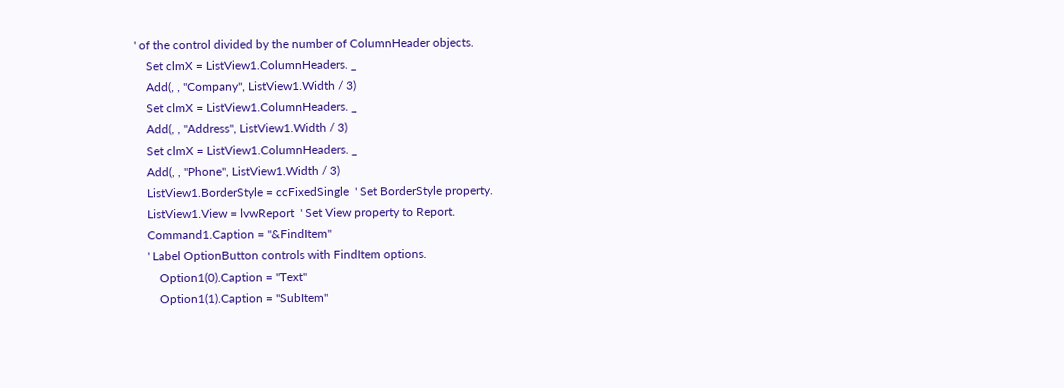' of the control divided by the number of ColumnHeader objects.
    Set clmX = ListView1.ColumnHeaders. _
    Add(, , "Company", ListView1.Width / 3)
    Set clmX = ListView1.ColumnHeaders. _
    Add(, , "Address", ListView1.Width / 3)
    Set clmX = ListView1.ColumnHeaders. _
    Add(, , "Phone", ListView1.Width / 3)
    ListView1.BorderStyle = ccFixedSingle  ' Set BorderStyle property.
    ListView1.View = lvwReport  ' Set View property to Report.
    Command1.Caption = "&FindItem"
    ' Label OptionButton controls with FindItem options.
        Option1(0).Caption = "Text"
        Option1(1).Caption = "SubItem"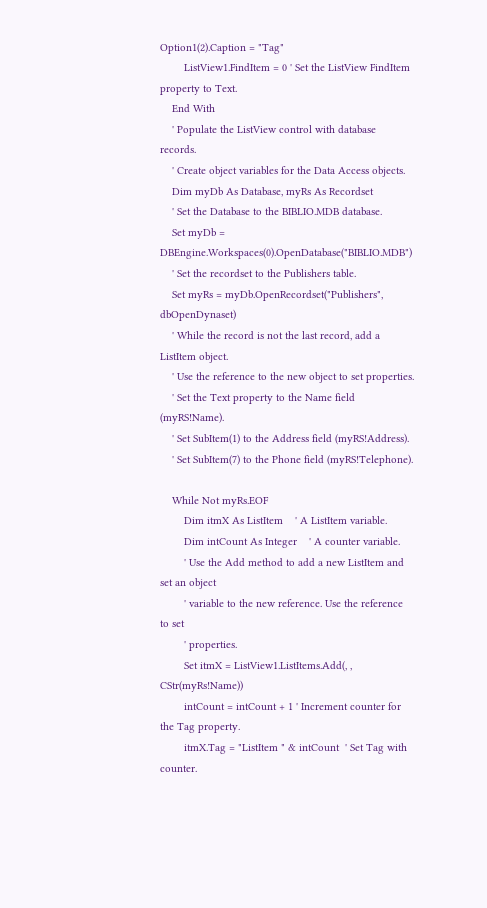Option1(2).Caption = "Tag"
        ListView1.FindItem = 0 ' Set the ListView FindItem property to Text.
    End With
    ' Populate the ListView control with database records.
    ' Create object variables for the Data Access objects.
    Dim myDb As Database, myRs As Recordset
    ' Set the Database to the BIBLIO.MDB database.
    Set myDb = DBEngine.Workspaces(0).OpenDatabase("BIBLIO.MDB")
    ' Set the recordset to the Publishers table.
    Set myRs = myDb.OpenRecordset("Publishers", dbOpenDynaset)
    ' While the record is not the last record, add a ListItem object.
    ' Use the reference to the new object to set properties.
    ' Set the Text property to the Name field (myRS!Name).
    ' Set SubItem(1) to the Address field (myRS!Address).
    ' Set SubItem(7) to the Phone field (myRS!Telephone).

    While Not myRs.EOF
        Dim itmX As ListItem    ' A ListItem variable.
        Dim intCount As Integer    ' A counter variable.
        ' Use the Add method to add a new ListItem and set an object
        ' variable to the new reference. Use the reference to set
        ' properties.
        Set itmX = ListView1.ListItems.Add(, , CStr(myRs!Name))
        intCount = intCount + 1 ' Increment counter for the Tag property.
        itmX.Tag = "ListItem " & intCount  ' Set Tag with counter.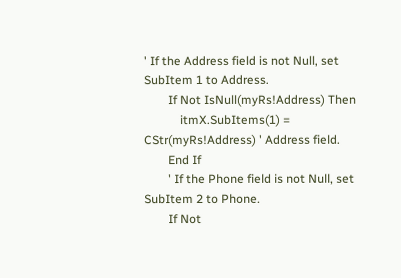' If the Address field is not Null, set SubItem 1 to Address.
        If Not IsNull(myRs!Address) Then
            itmX.SubItems(1) = CStr(myRs!Address) ' Address field.
        End If
        ' If the Phone field is not Null, set SubItem 2 to Phone.
        If Not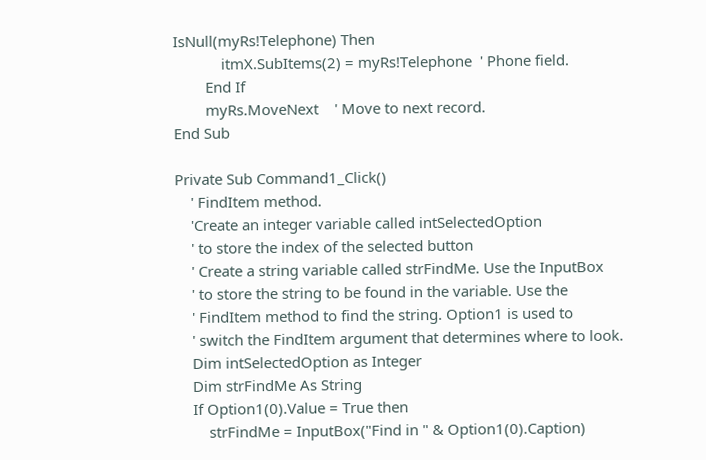IsNull(myRs!Telephone) Then
            itmX.SubItems(2) = myRs!Telephone  ' Phone field.
        End If
        myRs.MoveNext    ' Move to next record.
End Sub

Private Sub Command1_Click()
    ' FindItem method.
    'Create an integer variable called intSelectedOption
    ' to store the index of the selected button
    ' Create a string variable called strFindMe. Use the InputBox
    ' to store the string to be found in the variable. Use the
    ' FindItem method to find the string. Option1 is used to
    ' switch the FindItem argument that determines where to look.
    Dim intSelectedOption as Integer
    Dim strFindMe As String
    If Option1(0).Value = True then
        strFindMe = InputBox("Find in " & Option1(0).Caption)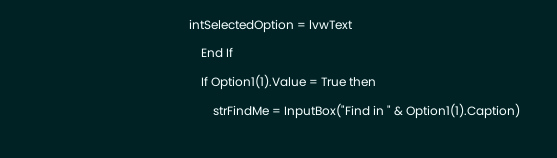intSelectedOption = lvwText
    End If
    If Option1(1).Value = True then
        strFindMe = InputBox("Find in " & Option1(1).Caption)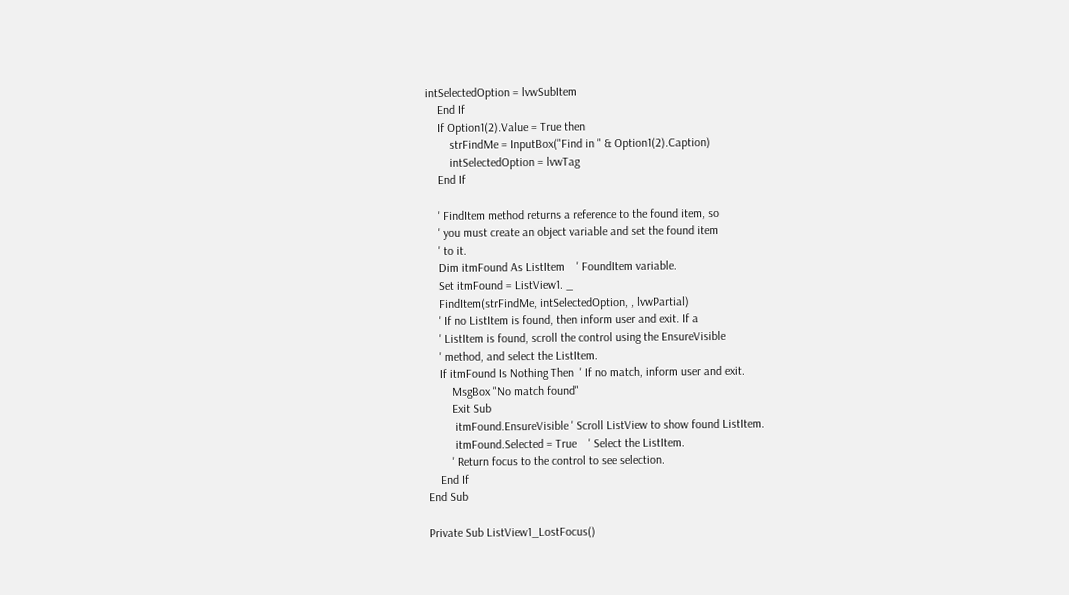intSelectedOption = lvwSubItem
    End If
    If Option1(2).Value = True then
        strFindMe = InputBox("Find in " & Option1(2).Caption)
        intSelectedOption = lvwTag
    End If

    ' FindItem method returns a reference to the found item, so
    ' you must create an object variable and set the found item
    ' to it.
    Dim itmFound As ListItem    ' FoundItem variable.
    Set itmFound = ListView1. _
    FindItem(strFindMe, intSelectedOption, , lvwPartial)
    ' If no ListItem is found, then inform user and exit. If a
    ' ListItem is found, scroll the control using the EnsureVisible
    ' method, and select the ListItem.
    If itmFound Is Nothing Then  ' If no match, inform user and exit.
        MsgBox "No match found"
        Exit Sub
         itmFound.EnsureVisible ' Scroll ListView to show found ListItem.
         itmFound.Selected = True    ' Select the ListItem.
        ' Return focus to the control to see selection.
    End If
End Sub

Private Sub ListView1_LostFocus()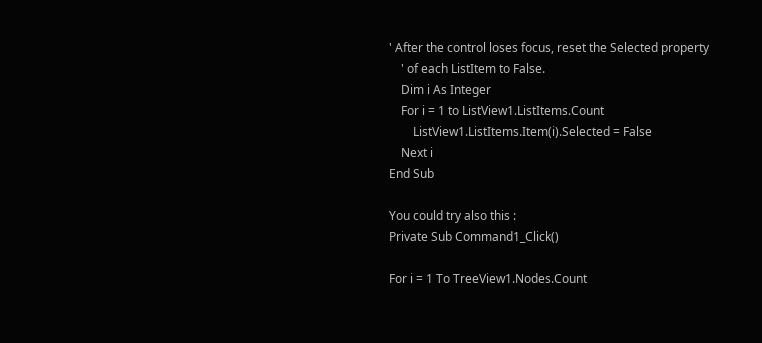' After the control loses focus, reset the Selected property
    ' of each ListItem to False.
    Dim i As Integer
    For i = 1 to ListView1.ListItems.Count
        ListView1.ListItems.Item(i).Selected = False
    Next i
End Sub

You could try also this :
Private Sub Command1_Click()

For i = 1 To TreeView1.Nodes.Count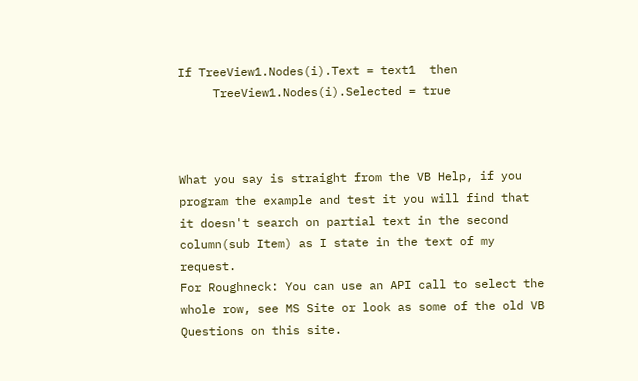If TreeView1.Nodes(i).Text = text1  then
     TreeView1.Nodes(i).Selected = true



What you say is straight from the VB Help, if you program the example and test it you will find that it doesn't search on partial text in the second column(sub Item) as I state in the text of my request.
For Roughneck: You can use an API call to select the whole row, see MS Site or look as some of the old VB Questions on this site.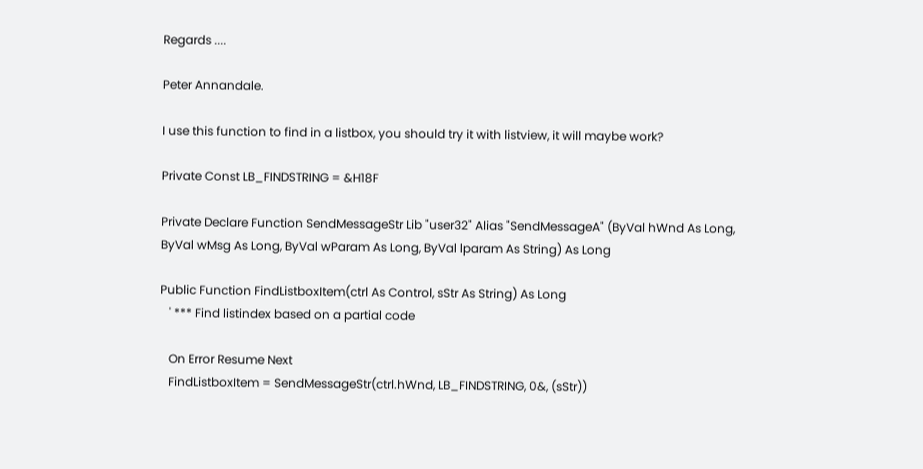Regards ....

Peter Annandale.

I use this function to find in a listbox, you should try it with listview, it will maybe work?

Private Const LB_FINDSTRING = &H18F

Private Declare Function SendMessageStr Lib "user32" Alias "SendMessageA" (ByVal hWnd As Long, ByVal wMsg As Long, ByVal wParam As Long, ByVal lparam As String) As Long

Public Function FindListboxItem(ctrl As Control, sStr As String) As Long
   ' *** Find listindex based on a partial code

   On Error Resume Next
   FindListboxItem = SendMessageStr(ctrl.hWnd, LB_FINDSTRING, 0&, (sStr))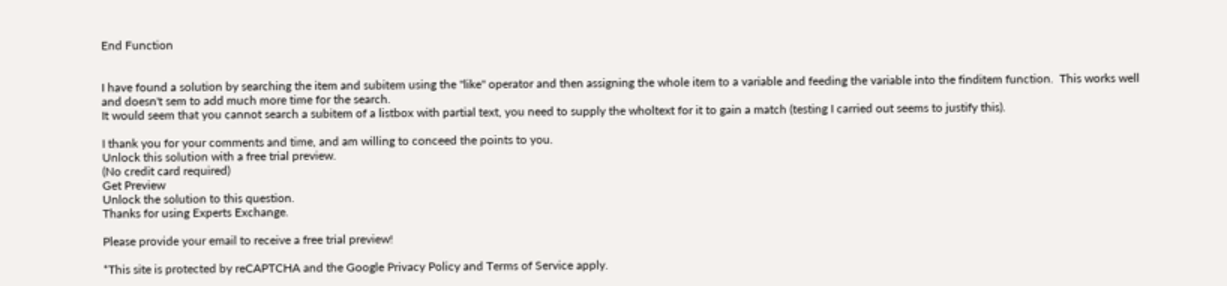End Function


I have found a solution by searching the item and subitem using the "like" operator and then assigning the whole item to a variable and feeding the variable into the finditem function.  This works well and doesn't sem to add much more time for the search.
It would seem that you cannot search a subitem of a listbox with partial text, you need to supply the wholtext for it to gain a match (testing I carried out seems to justify this).

I thank you for your comments and time, and am willing to conceed the points to you.
Unlock this solution with a free trial preview.
(No credit card required)
Get Preview
Unlock the solution to this question.
Thanks for using Experts Exchange.

Please provide your email to receive a free trial preview!

*This site is protected by reCAPTCHA and the Google Privacy Policy and Terms of Service apply.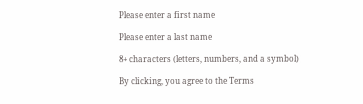Please enter a first name

Please enter a last name

8+ characters (letters, numbers, and a symbol)

By clicking, you agree to the Terms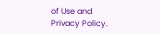of Use and Privacy Policy.